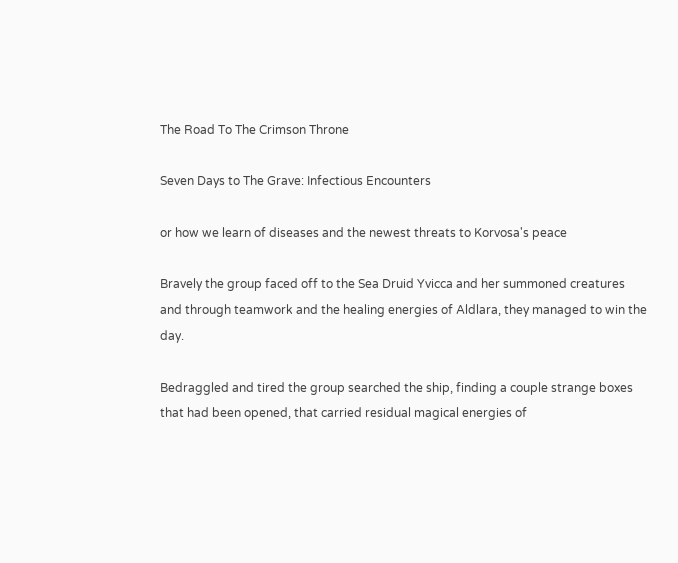The Road To The Crimson Throne

Seven Days to The Grave: Infectious Encounters

or how we learn of diseases and the newest threats to Korvosa's peace

Bravely the group faced off to the Sea Druid Yvicca and her summoned creatures and through teamwork and the healing energies of Aldlara, they managed to win the day.

Bedraggled and tired the group searched the ship, finding a couple strange boxes that had been opened, that carried residual magical energies of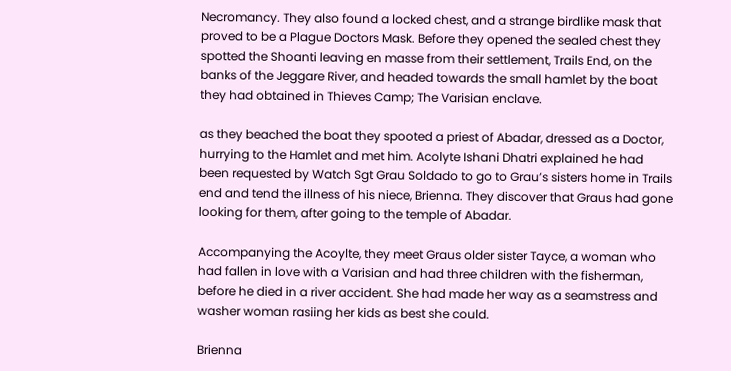Necromancy. They also found a locked chest, and a strange birdlike mask that proved to be a Plague Doctors Mask. Before they opened the sealed chest they spotted the Shoanti leaving en masse from their settlement, Trails End, on the banks of the Jeggare River, and headed towards the small hamlet by the boat they had obtained in Thieves Camp; The Varisian enclave.

as they beached the boat they spooted a priest of Abadar, dressed as a Doctor, hurrying to the Hamlet and met him. Acolyte Ishani Dhatri explained he had been requested by Watch Sgt Grau Soldado to go to Grau’s sisters home in Trails end and tend the illness of his niece, Brienna. They discover that Graus had gone looking for them, after going to the temple of Abadar.

Accompanying the Acoylte, they meet Graus older sister Tayce, a woman who had fallen in love with a Varisian and had three children with the fisherman, before he died in a river accident. She had made her way as a seamstress and washer woman rasiing her kids as best she could.

Brienna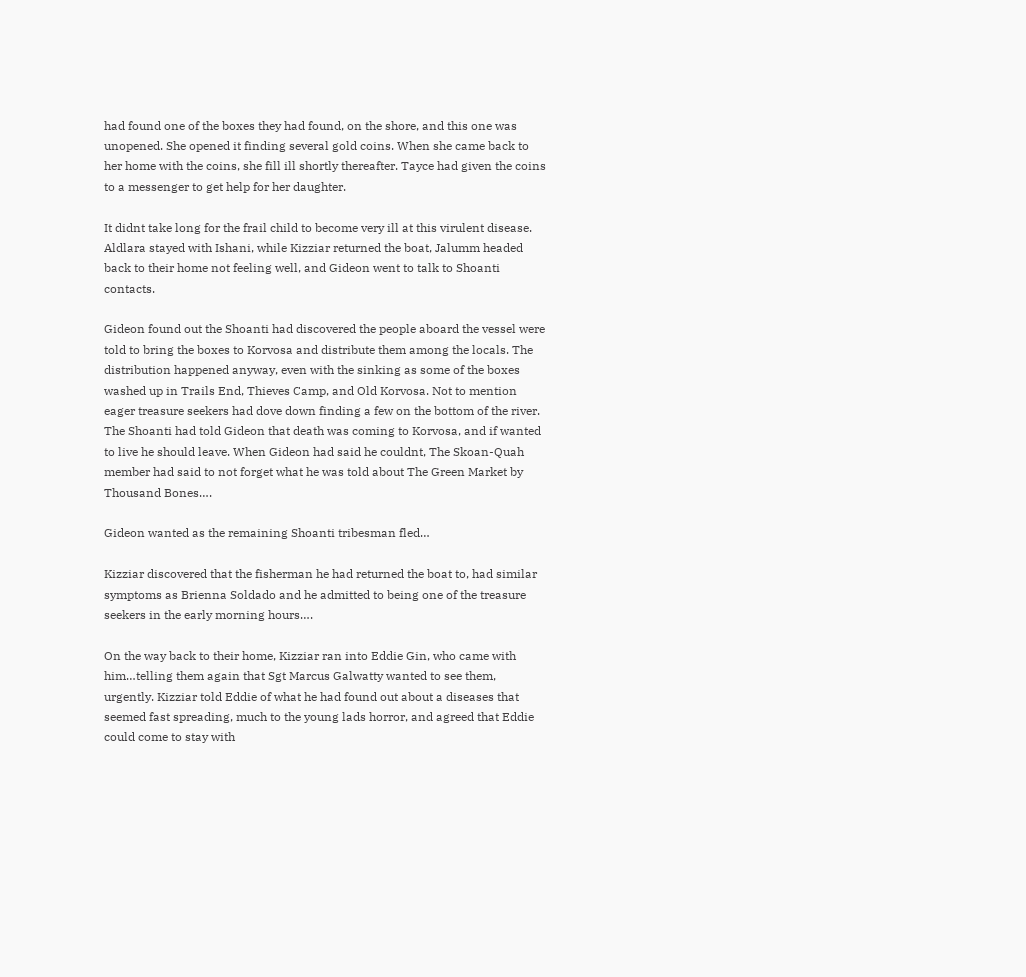had found one of the boxes they had found, on the shore, and this one was unopened. She opened it finding several gold coins. When she came back to her home with the coins, she fill ill shortly thereafter. Tayce had given the coins to a messenger to get help for her daughter.

It didnt take long for the frail child to become very ill at this virulent disease. Aldlara stayed with Ishani, while Kizziar returned the boat, Jalumm headed back to their home not feeling well, and Gideon went to talk to Shoanti contacts.

Gideon found out the Shoanti had discovered the people aboard the vessel were told to bring the boxes to Korvosa and distribute them among the locals. The distribution happened anyway, even with the sinking as some of the boxes washed up in Trails End, Thieves Camp, and Old Korvosa. Not to mention eager treasure seekers had dove down finding a few on the bottom of the river. The Shoanti had told Gideon that death was coming to Korvosa, and if wanted to live he should leave. When Gideon had said he couldnt, The Skoan-Quah member had said to not forget what he was told about The Green Market by Thousand Bones….

Gideon wanted as the remaining Shoanti tribesman fled…

Kizziar discovered that the fisherman he had returned the boat to, had similar symptoms as Brienna Soldado and he admitted to being one of the treasure seekers in the early morning hours….

On the way back to their home, Kizziar ran into Eddie Gin, who came with him…telling them again that Sgt Marcus Galwatty wanted to see them, urgently. Kizziar told Eddie of what he had found out about a diseases that seemed fast spreading, much to the young lads horror, and agreed that Eddie could come to stay with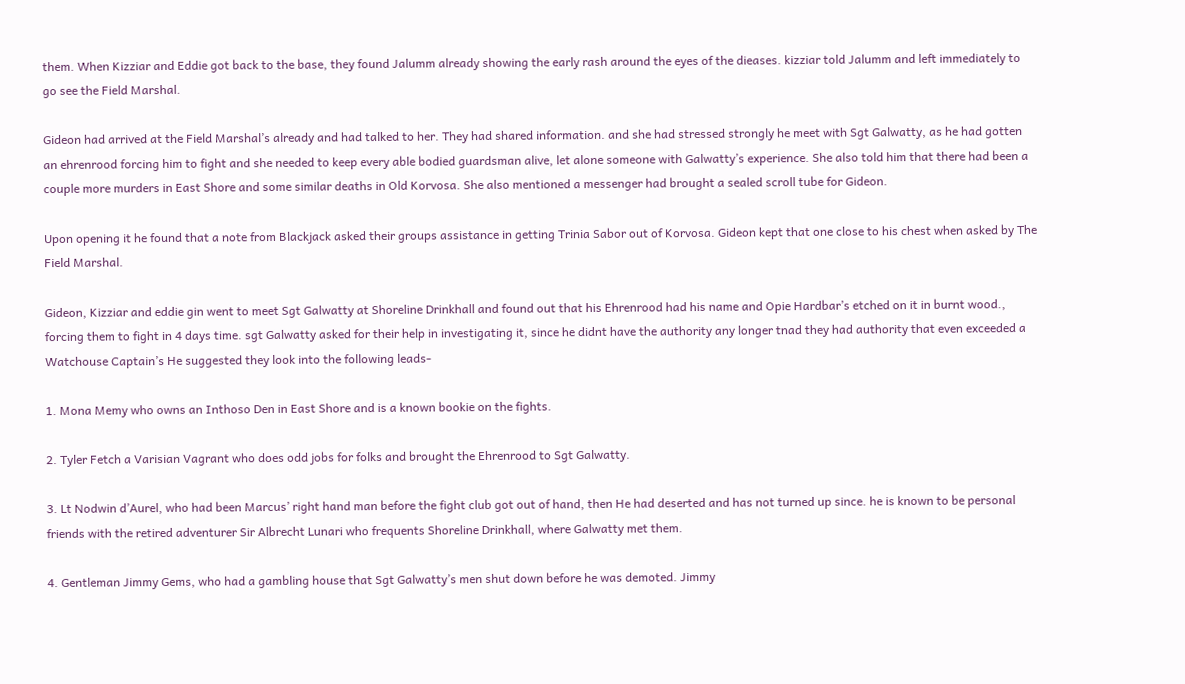them. When Kizziar and Eddie got back to the base, they found Jalumm already showing the early rash around the eyes of the dieases. kizziar told Jalumm and left immediately to go see the Field Marshal.

Gideon had arrived at the Field Marshal’s already and had talked to her. They had shared information. and she had stressed strongly he meet with Sgt Galwatty, as he had gotten an ehrenrood forcing him to fight and she needed to keep every able bodied guardsman alive, let alone someone with Galwatty’s experience. She also told him that there had been a couple more murders in East Shore and some similar deaths in Old Korvosa. She also mentioned a messenger had brought a sealed scroll tube for Gideon.

Upon opening it he found that a note from Blackjack asked their groups assistance in getting Trinia Sabor out of Korvosa. Gideon kept that one close to his chest when asked by The Field Marshal.

Gideon, Kizziar and eddie gin went to meet Sgt Galwatty at Shoreline Drinkhall and found out that his Ehrenrood had his name and Opie Hardbar’s etched on it in burnt wood., forcing them to fight in 4 days time. sgt Galwatty asked for their help in investigating it, since he didnt have the authority any longer tnad they had authority that even exceeded a Watchouse Captain’s He suggested they look into the following leads-

1. Mona Memy who owns an Inthoso Den in East Shore and is a known bookie on the fights.

2. Tyler Fetch a Varisian Vagrant who does odd jobs for folks and brought the Ehrenrood to Sgt Galwatty.

3. Lt Nodwin d’Aurel, who had been Marcus’ right hand man before the fight club got out of hand, then He had deserted and has not turned up since. he is known to be personal friends with the retired adventurer Sir Albrecht Lunari who frequents Shoreline Drinkhall, where Galwatty met them.

4. Gentleman Jimmy Gems, who had a gambling house that Sgt Galwatty’s men shut down before he was demoted. Jimmy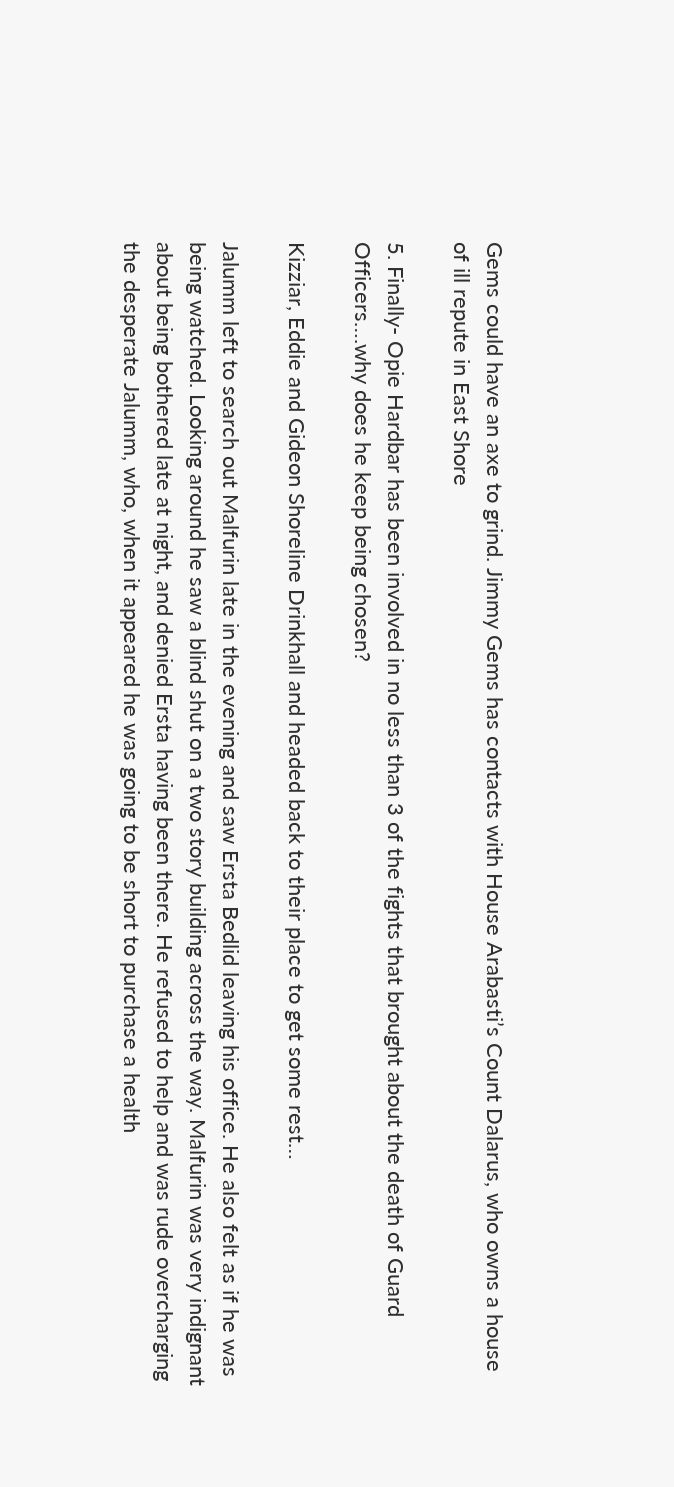Gems could have an axe to grind. Jimmy Gems has contacts with House Arabasti’s Count Dalarus, who owns a house of ill repute in East Shore

5. Finally- Opie Hardbar has been involved in no less than 3 of the fights that brought about the death of Guard Officers….why does he keep being chosen?

Kizziar, Eddie and Gideon Shoreline Drinkhall and headed back to their place to get some rest…

Jalumm left to search out Malfurin late in the evening and saw Ersta Bedlid leaving his office. He also felt as if he was being watched. Looking around he saw a blind shut on a two story building across the way. Malfurin was very indignant about being bothered late at night, and denied Ersta having been there. He refused to help and was rude overcharging the desperate Jalumm, who, when it appeared he was going to be short to purchase a health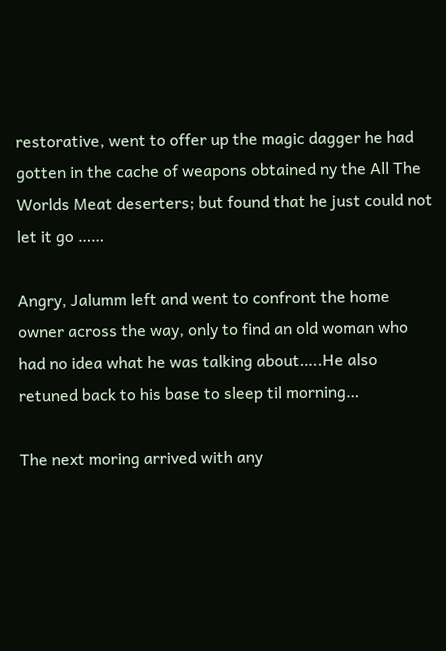restorative, went to offer up the magic dagger he had gotten in the cache of weapons obtained ny the All The Worlds Meat deserters; but found that he just could not let it go ……

Angry, Jalumm left and went to confront the home owner across the way, only to find an old woman who had no idea what he was talking about…..He also retuned back to his base to sleep til morning…

The next moring arrived with any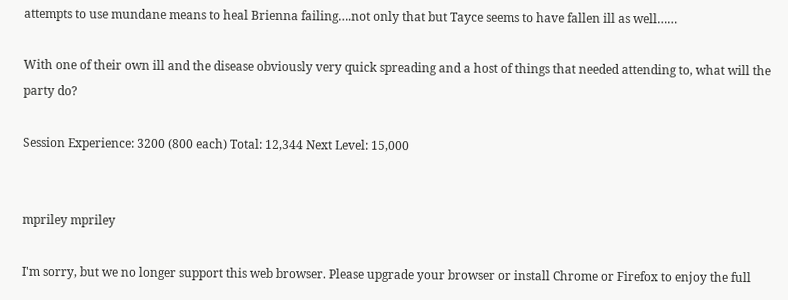attempts to use mundane means to heal Brienna failing….not only that but Tayce seems to have fallen ill as well……

With one of their own ill and the disease obviously very quick spreading and a host of things that needed attending to, what will the party do?

Session Experience: 3200 (800 each) Total: 12,344 Next Level: 15,000


mpriley mpriley

I'm sorry, but we no longer support this web browser. Please upgrade your browser or install Chrome or Firefox to enjoy the full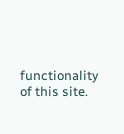functionality of this site.